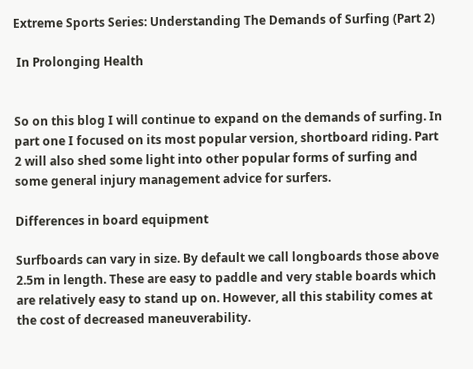Extreme Sports Series: Understanding The Demands of Surfing (Part 2)

 In Prolonging Health


So on this blog I will continue to expand on the demands of surfing. In part one I focused on its most popular version, shortboard riding. Part 2 will also shed some light into other popular forms of surfing and some general injury management advice for surfers.

Differences in board equipment

Surfboards can vary in size. By default we call longboards those above 2.5m in length. These are easy to paddle and very stable boards which are relatively easy to stand up on. However, all this stability comes at the cost of decreased maneuverability.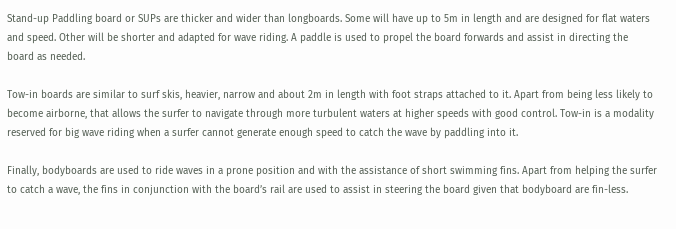Stand-up Paddling board or SUPs are thicker and wider than longboards. Some will have up to 5m in length and are designed for flat waters and speed. Other will be shorter and adapted for wave riding. A paddle is used to propel the board forwards and assist in directing the board as needed.

Tow-in boards are similar to surf skis, heavier, narrow and about 2m in length with foot straps attached to it. Apart from being less likely to become airborne, that allows the surfer to navigate through more turbulent waters at higher speeds with good control. Tow-in is a modality reserved for big wave riding when a surfer cannot generate enough speed to catch the wave by paddling into it.

Finally, bodyboards are used to ride waves in a prone position and with the assistance of short swimming fins. Apart from helping the surfer to catch a wave, the fins in conjunction with the board’s rail are used to assist in steering the board given that bodyboard are fin-less.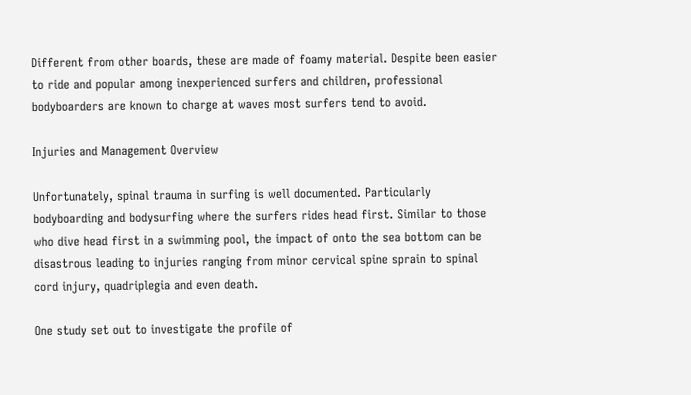Different from other boards, these are made of foamy material. Despite been easier to ride and popular among inexperienced surfers and children, professional bodyboarders are known to charge at waves most surfers tend to avoid.

Injuries and Management Overview

Unfortunately, spinal trauma in surfing is well documented. Particularly bodyboarding and bodysurfing where the surfers rides head first. Similar to those who dive head first in a swimming pool, the impact of onto the sea bottom can be disastrous leading to injuries ranging from minor cervical spine sprain to spinal cord injury, quadriplegia and even death.

One study set out to investigate the profile of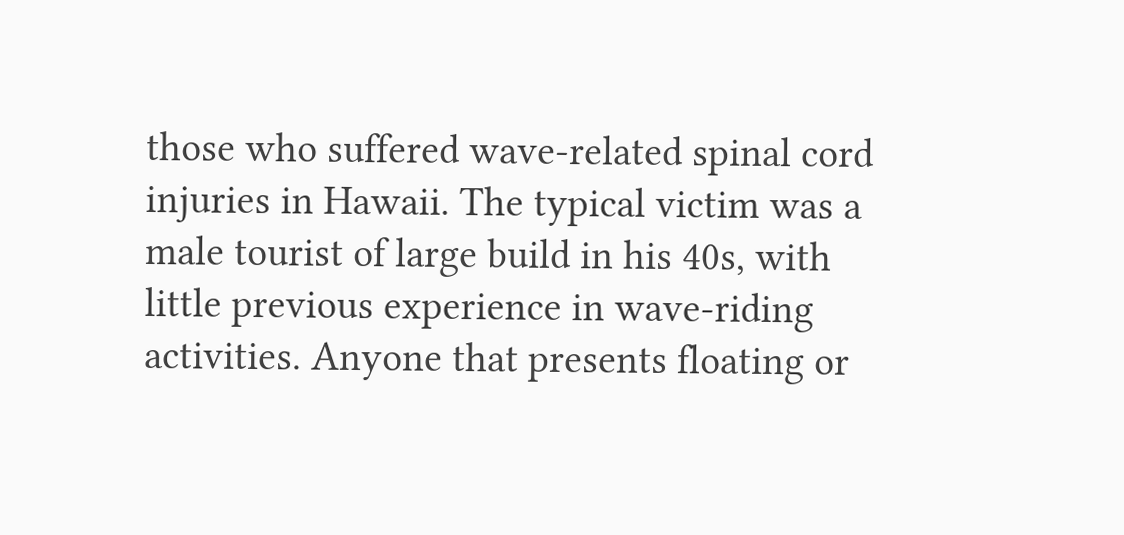those who suffered wave-related spinal cord injuries in Hawaii. The typical victim was a male tourist of large build in his 40s, with little previous experience in wave-riding activities. Anyone that presents floating or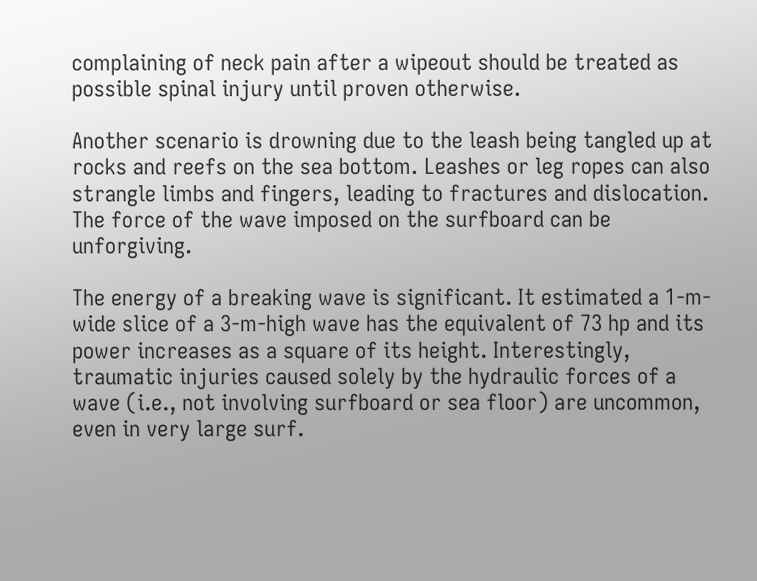complaining of neck pain after a wipeout should be treated as possible spinal injury until proven otherwise.

Another scenario is drowning due to the leash being tangled up at rocks and reefs on the sea bottom. Leashes or leg ropes can also strangle limbs and fingers, leading to fractures and dislocation. The force of the wave imposed on the surfboard can be unforgiving.

The energy of a breaking wave is significant. It estimated a 1-m-wide slice of a 3-m-high wave has the equivalent of 73 hp and its power increases as a square of its height. Interestingly, traumatic injuries caused solely by the hydraulic forces of a wave (i.e., not involving surfboard or sea floor) are uncommon, even in very large surf.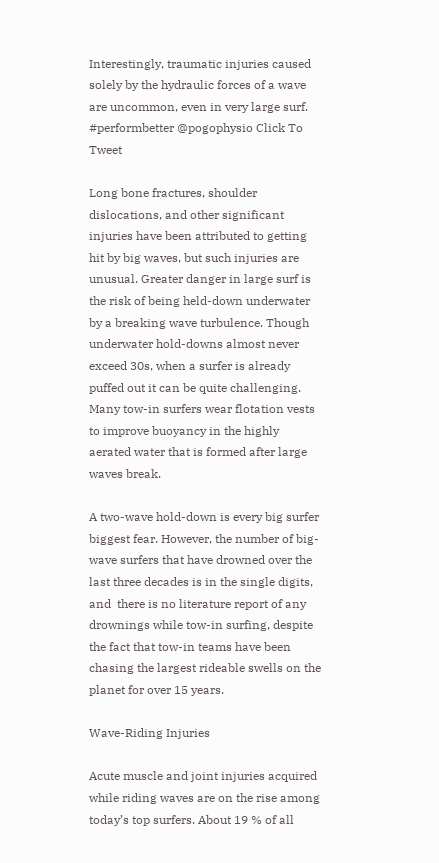Interestingly, traumatic injuries caused solely by the hydraulic forces of a wave are uncommon, even in very large surf. #performbetter @pogophysio Click To Tweet

Long bone fractures, shoulder dislocations, and other significant injuries have been attributed to getting hit by big waves, but such injuries are unusual. Greater danger in large surf is the risk of being held-down underwater by a breaking wave turbulence. Though underwater hold-downs almost never exceed 30s, when a surfer is already puffed out it can be quite challenging. Many tow-in surfers wear flotation vests to improve buoyancy in the highly aerated water that is formed after large waves break.

A two-wave hold-down is every big surfer biggest fear. However, the number of big-wave surfers that have drowned over the last three decades is in the single digits, and  there is no literature report of any drownings while tow-in surfing, despite the fact that tow-in teams have been chasing the largest rideable swells on the planet for over 15 years.

Wave-Riding Injuries

Acute muscle and joint injuries acquired while riding waves are on the rise among today’s top surfers. About 19 % of all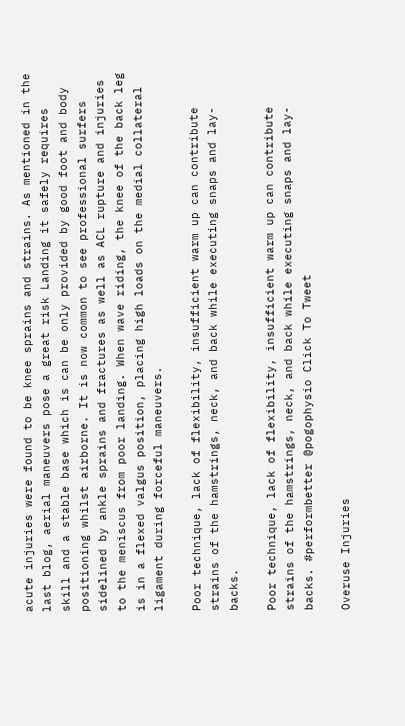acute injuries were found to be knee sprains and strains. As mentioned in the last blog, aerial maneuvers pose a great risk Landing it safely requires skill and a stable base which is can be only provided by good foot and body positioning whilst airborne. It is now common to see professional surfers sidelined by ankle sprains and fractures as well as ACL rupture and injuries to the meniscus from poor landing. When wave riding, the knee of the back leg is in a flexed valgus position, placing high loads on the medial collateral ligament during forceful maneuvers.

Poor technique, lack of flexibility, insufficient warm up can contribute strains of the hamstrings, neck, and back while executing snaps and lay-backs.

Poor technique, lack of flexibility, insufficient warm up can contribute strains of the hamstrings, neck, and back while executing snaps and lay-backs. #performbetter @pogophysio Click To Tweet

Overuse Injuries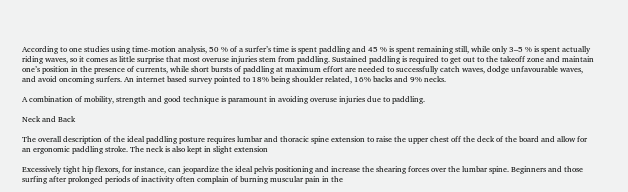According to one studies using time-motion analysis, 50 % of a surfer’s time is spent paddling and 45 % is spent remaining still, while only 3–5 % is spent actually riding waves, so it comes as little surprise that most overuse injuries stem from paddling. Sustained paddling is required to get out to the takeoff zone and maintain one’s position in the presence of currents, while short bursts of paddling at maximum effort are needed to successfully catch waves, dodge unfavourable waves, and avoid oncoming surfers. An internet based survey pointed to 18% being shoulder related, 16% backs and 9% necks.

A combination of mobility, strength and good technique is paramount in avoiding overuse injuries due to paddling.

Neck and Back

The overall description of the ideal paddling posture requires lumbar and thoracic spine extension to raise the upper chest off the deck of the board and allow for an ergonomic paddling stroke. The neck is also kept in slight extension

Excessively tight hip flexors, for instance, can jeopardize the ideal pelvis positioning and increase the shearing forces over the lumbar spine. Beginners and those surfing after prolonged periods of inactivity often complain of burning muscular pain in the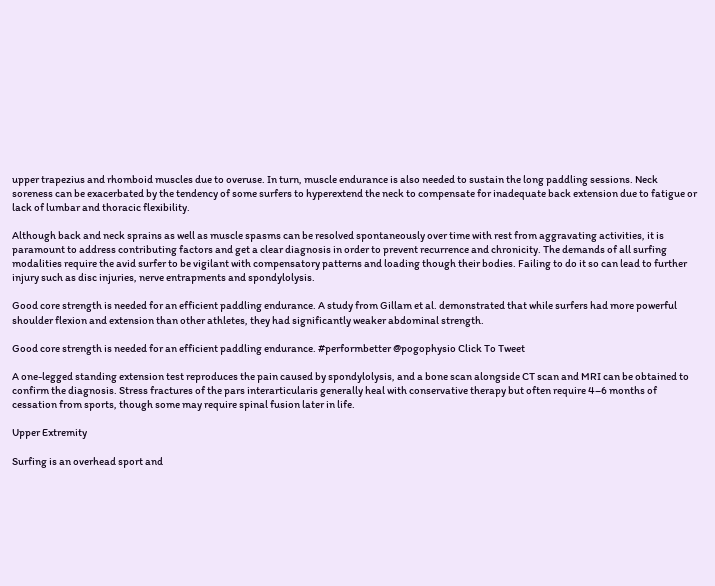upper trapezius and rhomboid muscles due to overuse. In turn, muscle endurance is also needed to sustain the long paddling sessions. Neck soreness can be exacerbated by the tendency of some surfers to hyperextend the neck to compensate for inadequate back extension due to fatigue or lack of lumbar and thoracic flexibility.

Although back and neck sprains as well as muscle spasms can be resolved spontaneously over time with rest from aggravating activities, it is paramount to address contributing factors and get a clear diagnosis in order to prevent recurrence and chronicity. The demands of all surfing modalities require the avid surfer to be vigilant with compensatory patterns and loading though their bodies. Failing to do it so can lead to further injury such as disc injuries, nerve entrapments and spondylolysis.

Good core strength is needed for an efficient paddling endurance. A study from Gillam et al. demonstrated that while surfers had more powerful shoulder flexion and extension than other athletes, they had significantly weaker abdominal strength.

Good core strength is needed for an efficient paddling endurance. #performbetter @pogophysio Click To Tweet

A one-legged standing extension test reproduces the pain caused by spondylolysis, and a bone scan alongside CT scan and MRI can be obtained to confirm the diagnosis. Stress fractures of the pars interarticularis generally heal with conservative therapy but often require 4–6 months of cessation from sports, though some may require spinal fusion later in life.

Upper Extremity

Surfing is an overhead sport and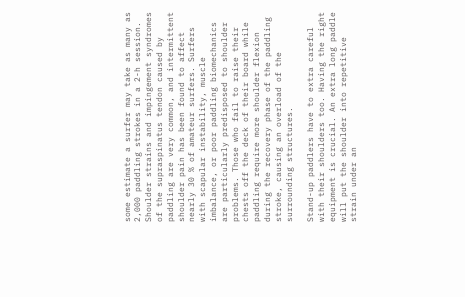some estimate a surfer may take as many as 2,000 paddling strokes in a 2-h session. Shoulder strains and impingement syndromes of the supraspinatus tendon caused by paddling are very common, and intermittent shoulder pain has been found to affect nearly 30 % of amateur surfers. Surfers with scapular instability, muscle imbalance, or poor paddling biomechanics are particularly predisposed to shoulder problems. Those who fail to raise their chests off the deck of their board while paddling require more shoulder flexion during the recovery phase of the paddling stroke, causing an overload of the surrounding structures.

Stand-up paddlers have to extra careful with their shoulders too. Having the right equipment is crucial. An extra long paddle will put the shoulder into repetitive strain under an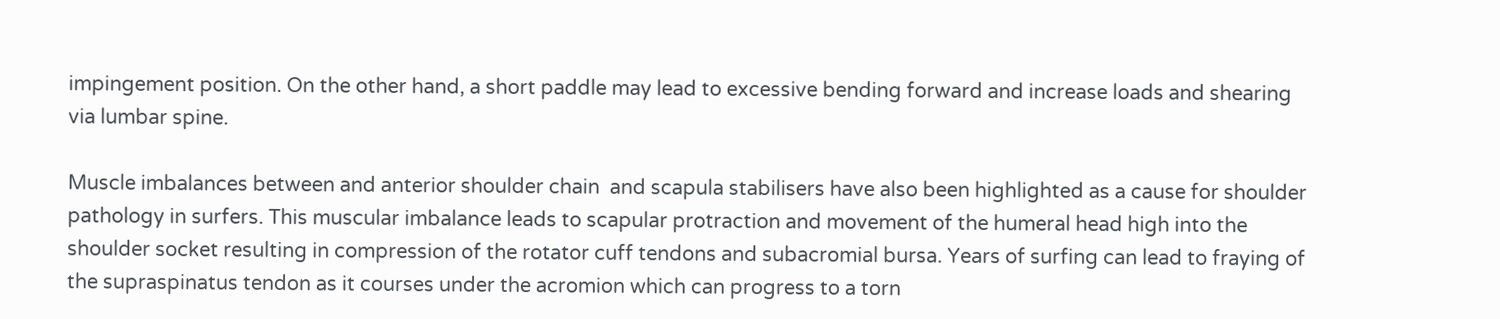impingement position. On the other hand, a short paddle may lead to excessive bending forward and increase loads and shearing via lumbar spine.

Muscle imbalances between and anterior shoulder chain  and scapula stabilisers have also been highlighted as a cause for shoulder pathology in surfers. This muscular imbalance leads to scapular protraction and movement of the humeral head high into the shoulder socket resulting in compression of the rotator cuff tendons and subacromial bursa. Years of surfing can lead to fraying of the supraspinatus tendon as it courses under the acromion which can progress to a torn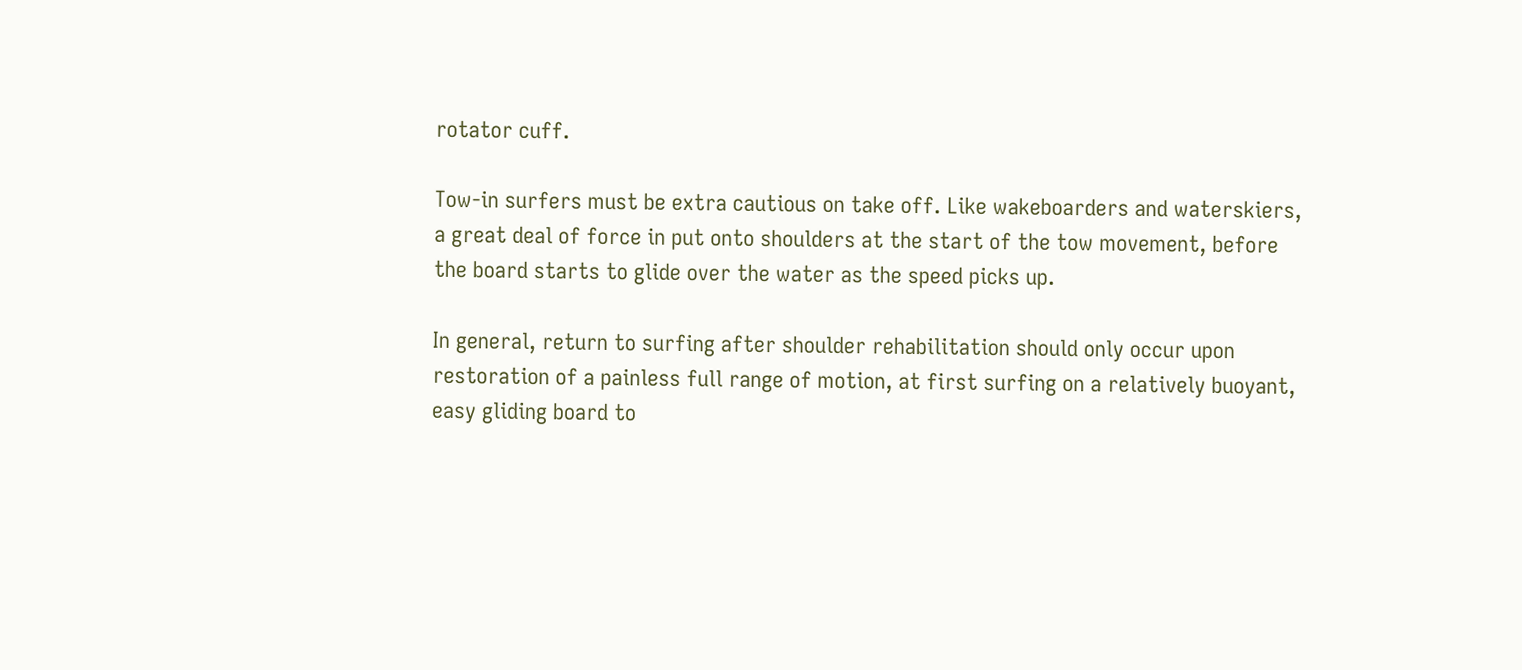rotator cuff.

Tow-in surfers must be extra cautious on take off. Like wakeboarders and waterskiers, a great deal of force in put onto shoulders at the start of the tow movement, before the board starts to glide over the water as the speed picks up.

In general, return to surfing after shoulder rehabilitation should only occur upon restoration of a painless full range of motion, at first surfing on a relatively buoyant, easy gliding board to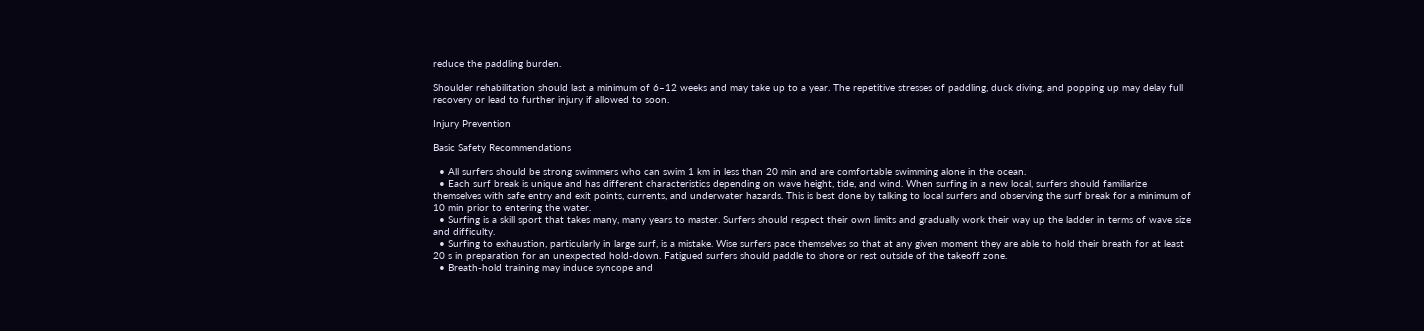reduce the paddling burden.

Shoulder rehabilitation should last a minimum of 6–12 weeks and may take up to a year. The repetitive stresses of paddling, duck diving, and popping up may delay full recovery or lead to further injury if allowed to soon.

Injury Prevention

Basic Safety Recommendations

  • All surfers should be strong swimmers who can swim 1 km in less than 20 min and are comfortable swimming alone in the ocean.
  • Each surf break is unique and has different characteristics depending on wave height, tide, and wind. When surfing in a new local, surfers should familiarize themselves with safe entry and exit points, currents, and underwater hazards. This is best done by talking to local surfers and observing the surf break for a minimum of 10 min prior to entering the water.
  • Surfing is a skill sport that takes many, many years to master. Surfers should respect their own limits and gradually work their way up the ladder in terms of wave size and difficulty.
  • Surfing to exhaustion, particularly in large surf, is a mistake. Wise surfers pace themselves so that at any given moment they are able to hold their breath for at least 20 s in preparation for an unexpected hold-down. Fatigued surfers should paddle to shore or rest outside of the takeoff zone.
  • Breath-hold training may induce syncope and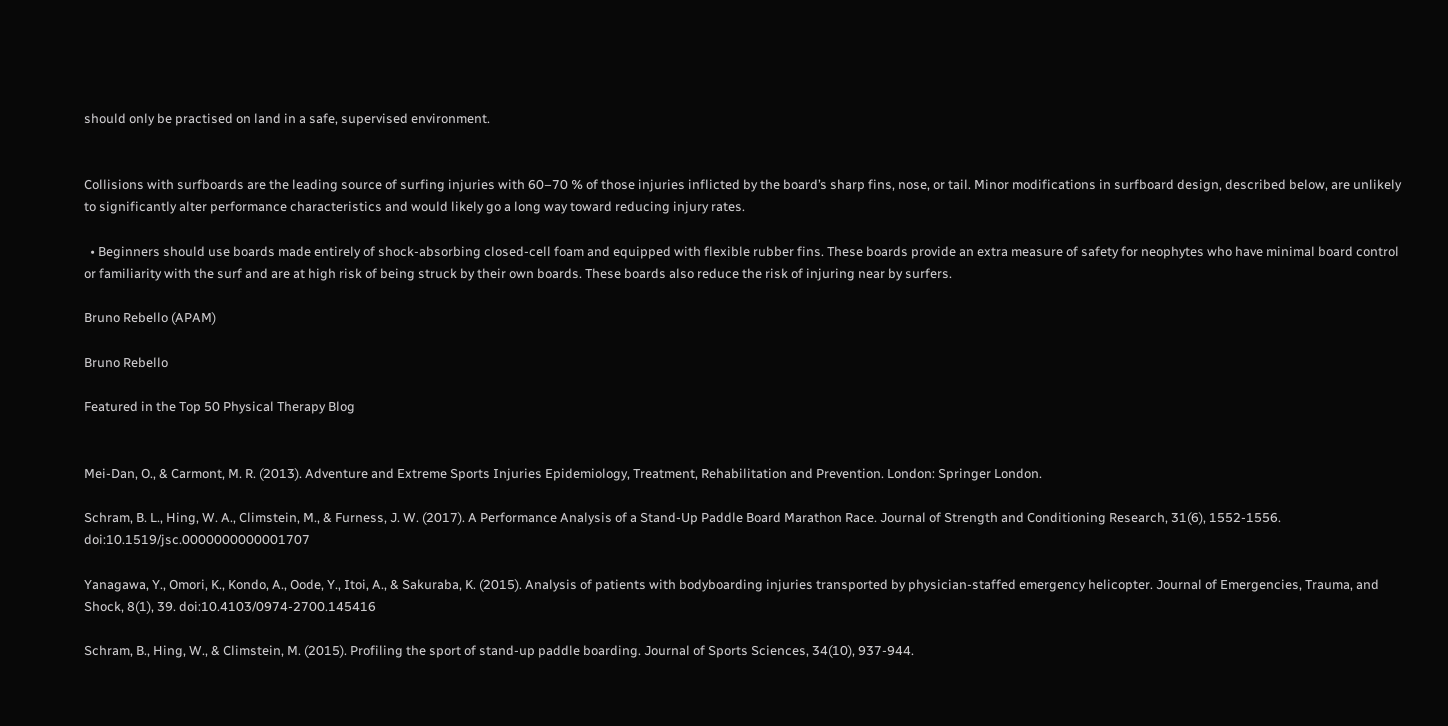should only be practised on land in a safe, supervised environment.


Collisions with surfboards are the leading source of surfing injuries with 60–70 % of those injuries inflicted by the board’s sharp fins, nose, or tail. Minor modifications in surfboard design, described below, are unlikely to significantly alter performance characteristics and would likely go a long way toward reducing injury rates.

  • Beginners should use boards made entirely of shock-absorbing closed-cell foam and equipped with flexible rubber fins. These boards provide an extra measure of safety for neophytes who have minimal board control or familiarity with the surf and are at high risk of being struck by their own boards. These boards also reduce the risk of injuring near by surfers.

Bruno Rebello (APAM)

Bruno Rebello

Featured in the Top 50 Physical Therapy Blog


Mei-Dan, O., & Carmont, M. R. (2013). Adventure and Extreme Sports Injuries Epidemiology, Treatment, Rehabilitation and Prevention. London: Springer London.

Schram, B. L., Hing, W. A., Climstein, M., & Furness, J. W. (2017). A Performance Analysis of a Stand-Up Paddle Board Marathon Race. Journal of Strength and Conditioning Research, 31(6), 1552-1556. doi:10.1519/jsc.0000000000001707

Yanagawa, Y., Omori, K., Kondo, A., Oode, Y., Itoi, A., & Sakuraba, K. (2015). Analysis of patients with bodyboarding injuries transported by physician-staffed emergency helicopter. Journal of Emergencies, Trauma, and Shock, 8(1), 39. doi:10.4103/0974-2700.145416

Schram, B., Hing, W., & Climstein, M. (2015). Profiling the sport of stand-up paddle boarding. Journal of Sports Sciences, 34(10), 937-944.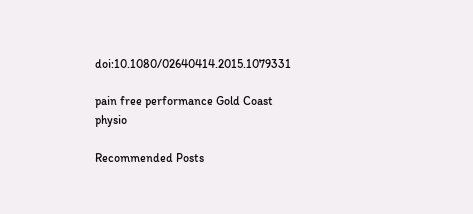doi:10.1080/02640414.2015.1079331

pain free performance Gold Coast physio

Recommended Posts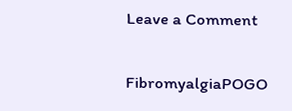Leave a Comment

FibromyalgiaPOGO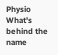Physio What's behind the name